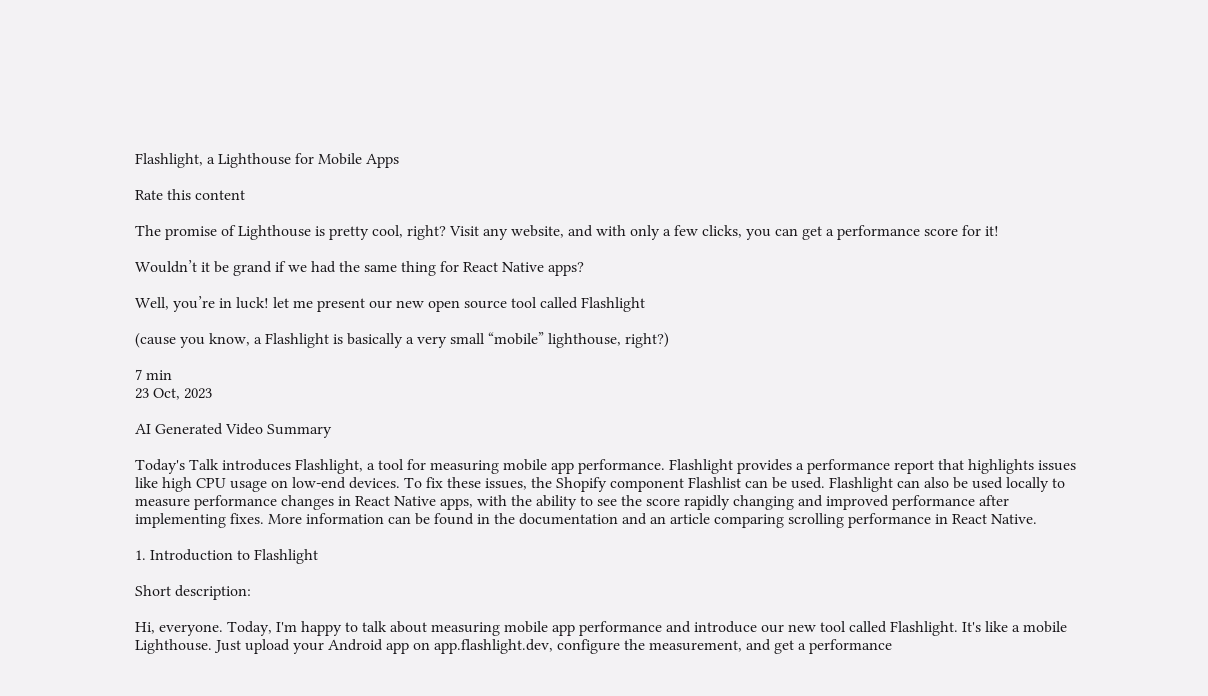Flashlight, a Lighthouse for Mobile Apps

Rate this content

The promise of Lighthouse is pretty cool, right? Visit any website, and with only a few clicks, you can get a performance score for it!

Wouldn’t it be grand if we had the same thing for React Native apps?

Well, you’re in luck! let me present our new open source tool called Flashlight

(cause you know, a Flashlight is basically a very small “mobile” lighthouse, right?)

7 min
23 Oct, 2023

AI Generated Video Summary

Today's Talk introduces Flashlight, a tool for measuring mobile app performance. Flashlight provides a performance report that highlights issues like high CPU usage on low-end devices. To fix these issues, the Shopify component Flashlist can be used. Flashlight can also be used locally to measure performance changes in React Native apps, with the ability to see the score rapidly changing and improved performance after implementing fixes. More information can be found in the documentation and an article comparing scrolling performance in React Native.

1. Introduction to Flashlight

Short description:

Hi, everyone. Today, I'm happy to talk about measuring mobile app performance and introduce our new tool called Flashlight. It's like a mobile Lighthouse. Just upload your Android app on app.flashlight.dev, configure the measurement, and get a performance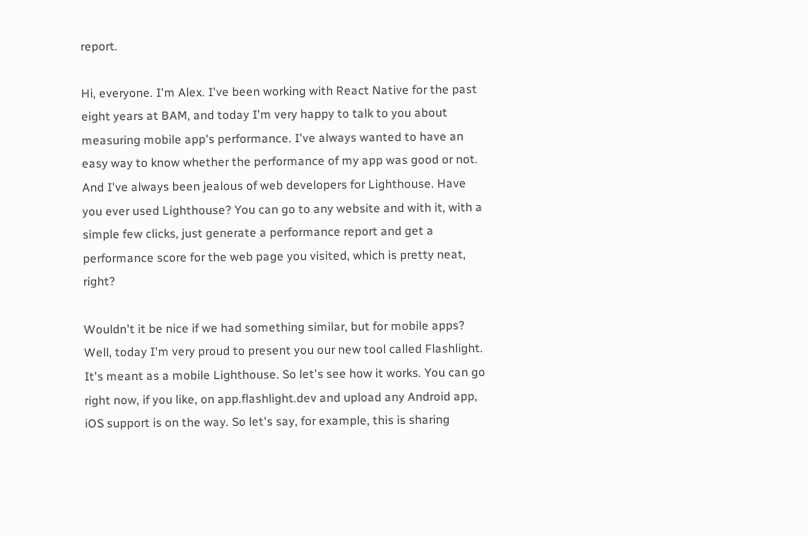report.

Hi, everyone. I'm Alex. I've been working with React Native for the past eight years at BAM, and today I'm very happy to talk to you about measuring mobile app's performance. I've always wanted to have an easy way to know whether the performance of my app was good or not. And I've always been jealous of web developers for Lighthouse. Have you ever used Lighthouse? You can go to any website and with it, with a simple few clicks, just generate a performance report and get a performance score for the web page you visited, which is pretty neat, right?

Wouldn't it be nice if we had something similar, but for mobile apps? Well, today I'm very proud to present you our new tool called Flashlight. It's meant as a mobile Lighthouse. So let's see how it works. You can go right now, if you like, on app.flashlight.dev and upload any Android app, iOS support is on the way. So let's say, for example, this is sharing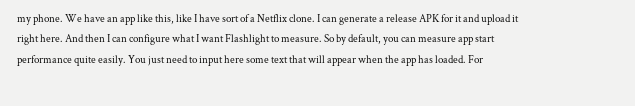my phone. We have an app like this, like I have sort of a Netflix clone. I can generate a release APK for it and upload it right here. And then I can configure what I want Flashlight to measure. So by default, you can measure app start performance quite easily. You just need to input here some text that will appear when the app has loaded. For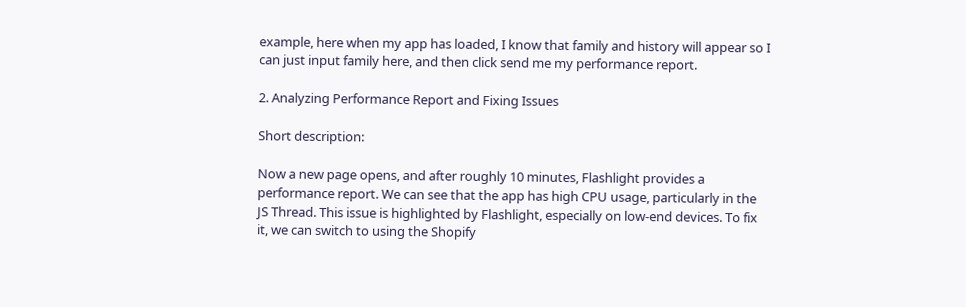example, here when my app has loaded, I know that family and history will appear so I can just input family here, and then click send me my performance report.

2. Analyzing Performance Report and Fixing Issues

Short description:

Now a new page opens, and after roughly 10 minutes, Flashlight provides a performance report. We can see that the app has high CPU usage, particularly in the JS Thread. This issue is highlighted by Flashlight, especially on low-end devices. To fix it, we can switch to using the Shopify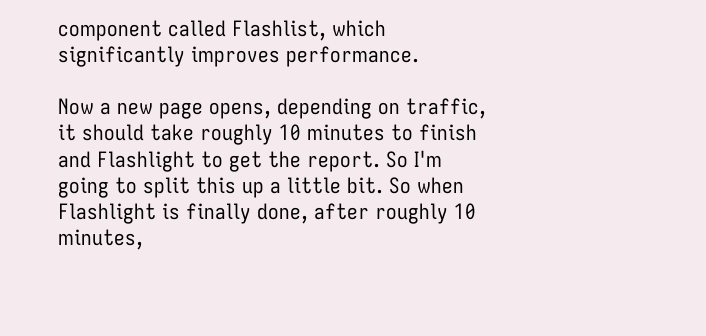component called Flashlist, which significantly improves performance.

Now a new page opens, depending on traffic, it should take roughly 10 minutes to finish and Flashlight to get the report. So I'm going to split this up a little bit. So when Flashlight is finally done, after roughly 10 minutes,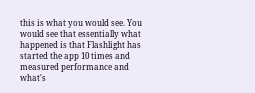this is what you would see. You would see that essentially what happened is that Flashlight has started the app 10 times and measured performance and what's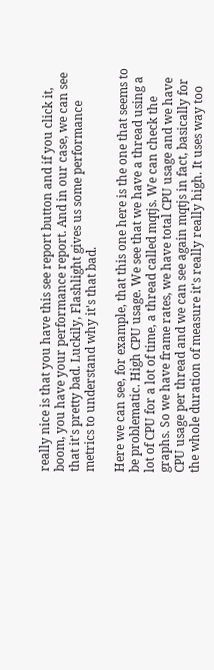really nice is that you have this see report button and if you click it, boom, you have your performance report. And in our case, we can see that it's pretty bad. Luckily, Flashlight gives us some performance metrics to understand why it's that bad.

Here we can see, for example, that this one here is the one that seems to be problematic. High CPU usage. We see that we have a thread using a lot of CPU for a lot of time, a thread called mqtjs. We can check the graphs. So we have frame rates, we have total CPU usage and we have CPU usage per thread and we can see again mqtjs in fact, basically for the whole duration of measure it's really really high. It uses way too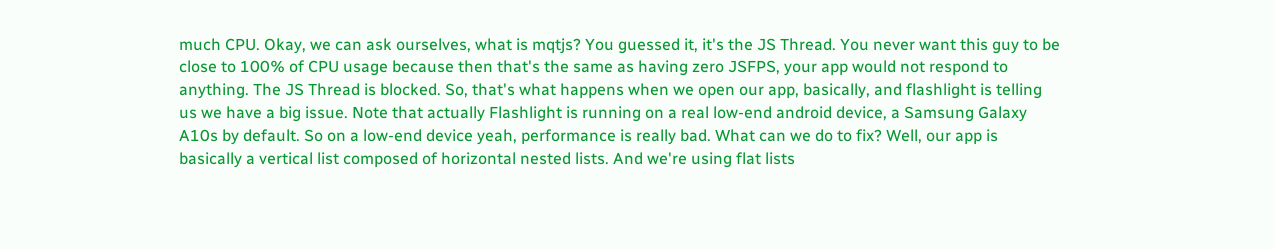much CPU. Okay, we can ask ourselves, what is mqtjs? You guessed it, it's the JS Thread. You never want this guy to be close to 100% of CPU usage because then that's the same as having zero JSFPS, your app would not respond to anything. The JS Thread is blocked. So, that's what happens when we open our app, basically, and flashlight is telling us we have a big issue. Note that actually Flashlight is running on a real low-end android device, a Samsung Galaxy A10s by default. So on a low-end device yeah, performance is really bad. What can we do to fix? Well, our app is basically a vertical list composed of horizontal nested lists. And we're using flat lists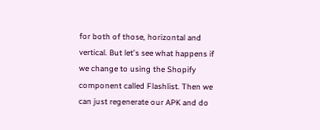for both of those, horizontal and vertical. But let's see what happens if we change to using the Shopify component called Flashlist. Then we can just regenerate our APK and do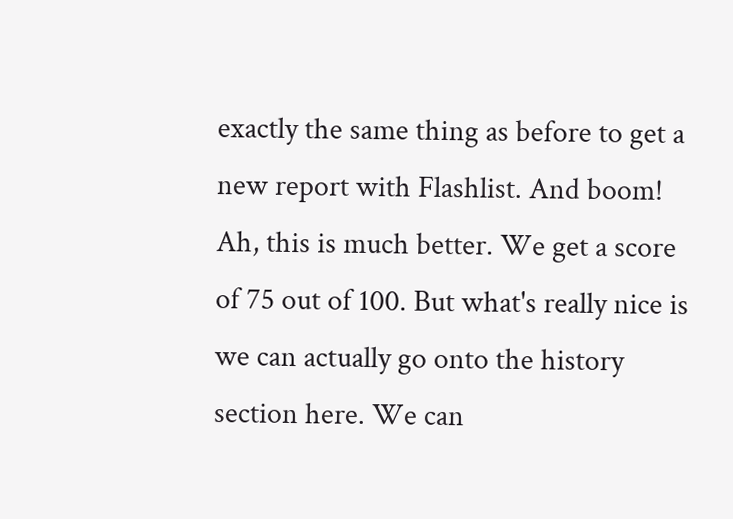exactly the same thing as before to get a new report with Flashlist. And boom! Ah, this is much better. We get a score of 75 out of 100. But what's really nice is we can actually go onto the history section here. We can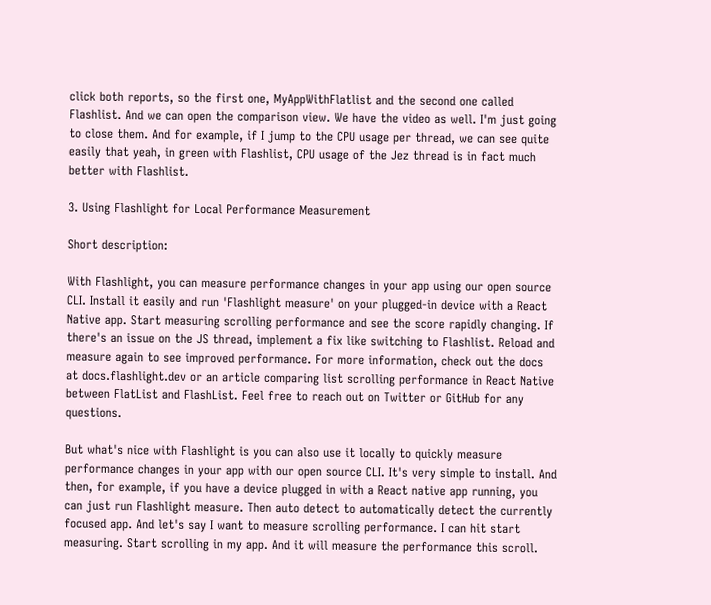click both reports, so the first one, MyAppWithFlatlist and the second one called Flashlist. And we can open the comparison view. We have the video as well. I'm just going to close them. And for example, if I jump to the CPU usage per thread, we can see quite easily that yeah, in green with Flashlist, CPU usage of the Jez thread is in fact much better with Flashlist.

3. Using Flashlight for Local Performance Measurement

Short description:

With Flashlight, you can measure performance changes in your app using our open source CLI. Install it easily and run 'Flashlight measure' on your plugged-in device with a React Native app. Start measuring scrolling performance and see the score rapidly changing. If there's an issue on the JS thread, implement a fix like switching to Flashlist. Reload and measure again to see improved performance. For more information, check out the docs at docs.flashlight.dev or an article comparing list scrolling performance in React Native between FlatList and FlashList. Feel free to reach out on Twitter or GitHub for any questions.

But what's nice with Flashlight is you can also use it locally to quickly measure performance changes in your app with our open source CLI. It's very simple to install. And then, for example, if you have a device plugged in with a React native app running, you can just run Flashlight measure. Then auto detect to automatically detect the currently focused app. And let's say I want to measure scrolling performance. I can hit start measuring. Start scrolling in my app. And it will measure the performance this scroll.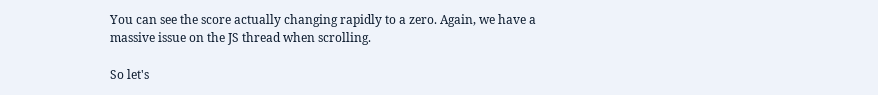You can see the score actually changing rapidly to a zero. Again, we have a massive issue on the JS thread when scrolling.

So let's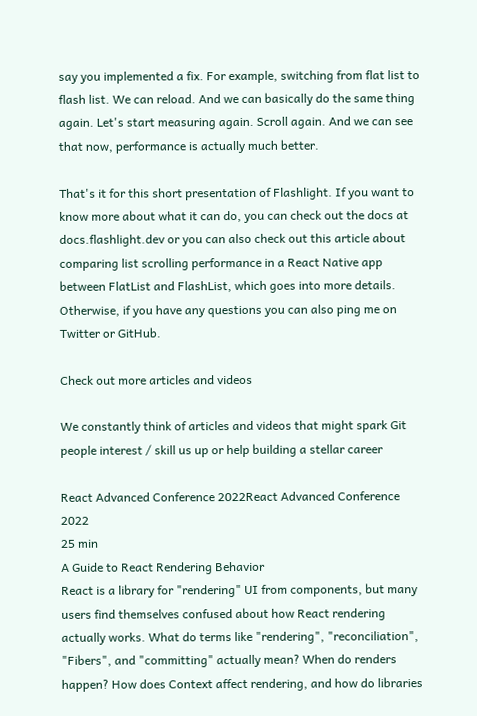say you implemented a fix. For example, switching from flat list to flash list. We can reload. And we can basically do the same thing again. Let's start measuring again. Scroll again. And we can see that now, performance is actually much better.

That's it for this short presentation of Flashlight. If you want to know more about what it can do, you can check out the docs at docs.flashlight.dev or you can also check out this article about comparing list scrolling performance in a React Native app between FlatList and FlashList, which goes into more details. Otherwise, if you have any questions you can also ping me on Twitter or GitHub.

Check out more articles and videos

We constantly think of articles and videos that might spark Git people interest / skill us up or help building a stellar career

React Advanced Conference 2022React Advanced Conference 2022
25 min
A Guide to React Rendering Behavior
React is a library for "rendering" UI from components, but many users find themselves confused about how React rendering actually works. What do terms like "rendering", "reconciliation", "Fibers", and "committing" actually mean? When do renders happen? How does Context affect rendering, and how do libraries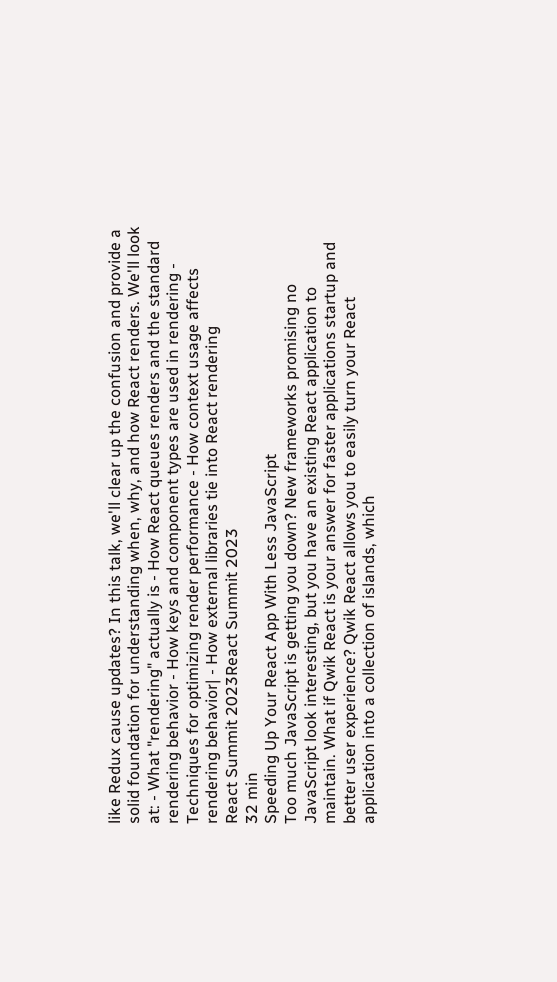like Redux cause updates? In this talk, we'll clear up the confusion and provide a solid foundation for understanding when, why, and how React renders. We'll look at: - What "rendering" actually is - How React queues renders and the standard rendering behavior - How keys and component types are used in rendering - Techniques for optimizing render performance - How context usage affects rendering behavior| - How external libraries tie into React rendering
React Summit 2023React Summit 2023
32 min
Speeding Up Your React App With Less JavaScript
Too much JavaScript is getting you down? New frameworks promising no JavaScript look interesting, but you have an existing React application to maintain. What if Qwik React is your answer for faster applications startup and better user experience? Qwik React allows you to easily turn your React application into a collection of islands, which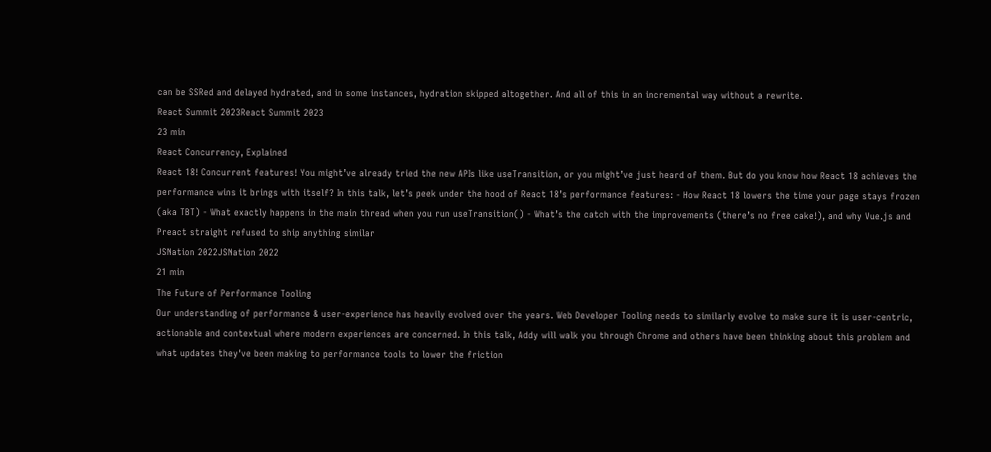can be SSRed and delayed hydrated, and in some instances, hydration skipped altogether. And all of this in an incremental way without a rewrite.
React Summit 2023React Summit 2023
23 min
React Concurrency, Explained
React 18! Concurrent features! You might’ve already tried the new APIs like useTransition, or you might’ve just heard of them. But do you know how React 18 achieves the performance wins it brings with itself? In this talk, let’s peek under the hood of React 18’s performance features: - How React 18 lowers the time your page stays frozen (aka TBT) - What exactly happens in the main thread when you run useTransition() - What’s the catch with the improvements (there’s no free cake!), and why Vue.js and Preact straight refused to ship anything similar
JSNation 2022JSNation 2022
21 min
The Future of Performance Tooling
Our understanding of performance & user-experience has heavily evolved over the years. Web Developer Tooling needs to similarly evolve to make sure it is user-centric, actionable and contextual where modern experiences are concerned. In this talk, Addy will walk you through Chrome and others have been thinking about this problem and what updates they've been making to performance tools to lower the friction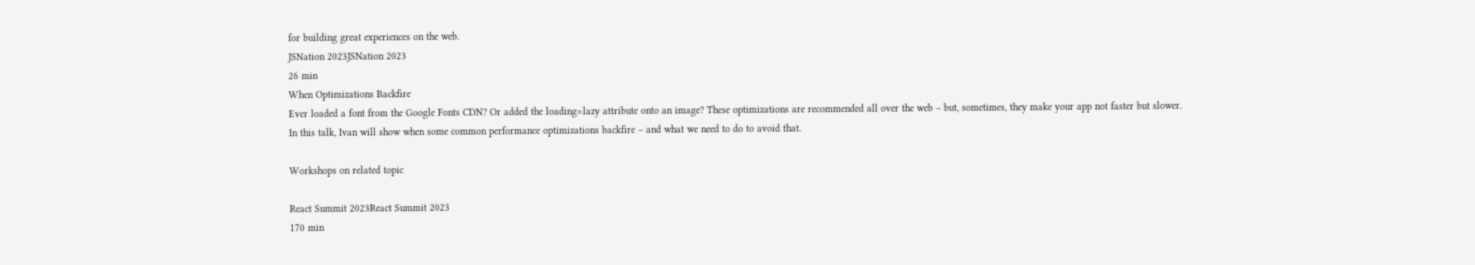for building great experiences on the web.
JSNation 2023JSNation 2023
26 min
When Optimizations Backfire
Ever loaded a font from the Google Fonts CDN? Or added the loading=lazy attribute onto an image? These optimizations are recommended all over the web – but, sometimes, they make your app not faster but slower.
In this talk, Ivan will show when some common performance optimizations backfire – and what we need to do to avoid that.

Workshops on related topic

React Summit 2023React Summit 2023
170 min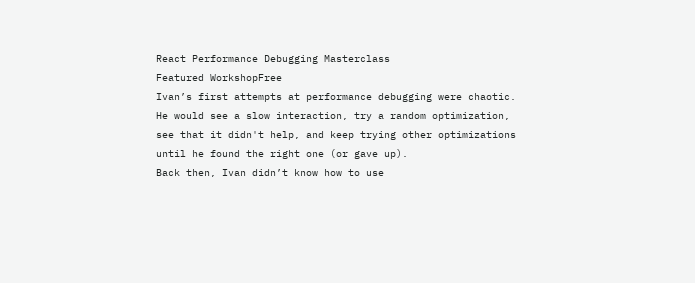React Performance Debugging Masterclass
Featured WorkshopFree
Ivan’s first attempts at performance debugging were chaotic. He would see a slow interaction, try a random optimization, see that it didn't help, and keep trying other optimizations until he found the right one (or gave up).
Back then, Ivan didn’t know how to use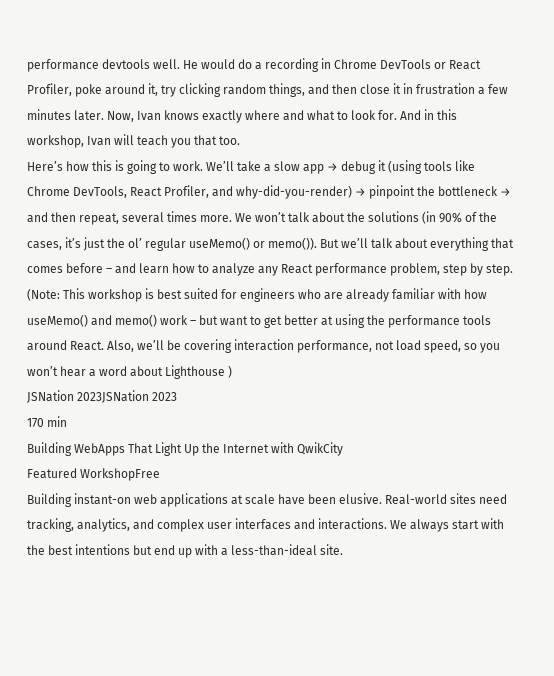performance devtools well. He would do a recording in Chrome DevTools or React Profiler, poke around it, try clicking random things, and then close it in frustration a few minutes later. Now, Ivan knows exactly where and what to look for. And in this workshop, Ivan will teach you that too.
Here’s how this is going to work. We’ll take a slow app → debug it (using tools like Chrome DevTools, React Profiler, and why-did-you-render) → pinpoint the bottleneck → and then repeat, several times more. We won’t talk about the solutions (in 90% of the cases, it’s just the ol’ regular useMemo() or memo()). But we’ll talk about everything that comes before – and learn how to analyze any React performance problem, step by step.
(Note: This workshop is best suited for engineers who are already familiar with how useMemo() and memo() work – but want to get better at using the performance tools around React. Also, we’ll be covering interaction performance, not load speed, so you won’t hear a word about Lighthouse )
JSNation 2023JSNation 2023
170 min
Building WebApps That Light Up the Internet with QwikCity
Featured WorkshopFree
Building instant-on web applications at scale have been elusive. Real-world sites need tracking, analytics, and complex user interfaces and interactions. We always start with the best intentions but end up with a less-than-ideal site.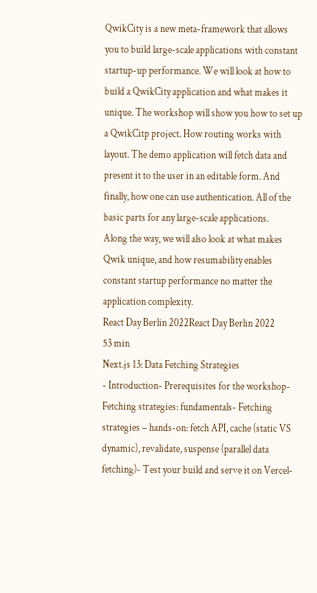QwikCity is a new meta-framework that allows you to build large-scale applications with constant startup-up performance. We will look at how to build a QwikCity application and what makes it unique. The workshop will show you how to set up a QwikCitp project. How routing works with layout. The demo application will fetch data and present it to the user in an editable form. And finally, how one can use authentication. All of the basic parts for any large-scale applications.
Along the way, we will also look at what makes Qwik unique, and how resumability enables constant startup performance no matter the application complexity.
React Day Berlin 2022React Day Berlin 2022
53 min
Next.js 13: Data Fetching Strategies
- Introduction- Prerequisites for the workshop- Fetching strategies: fundamentals- Fetching strategies – hands-on: fetch API, cache (static VS dynamic), revalidate, suspense (parallel data fetching)- Test your build and serve it on Vercel-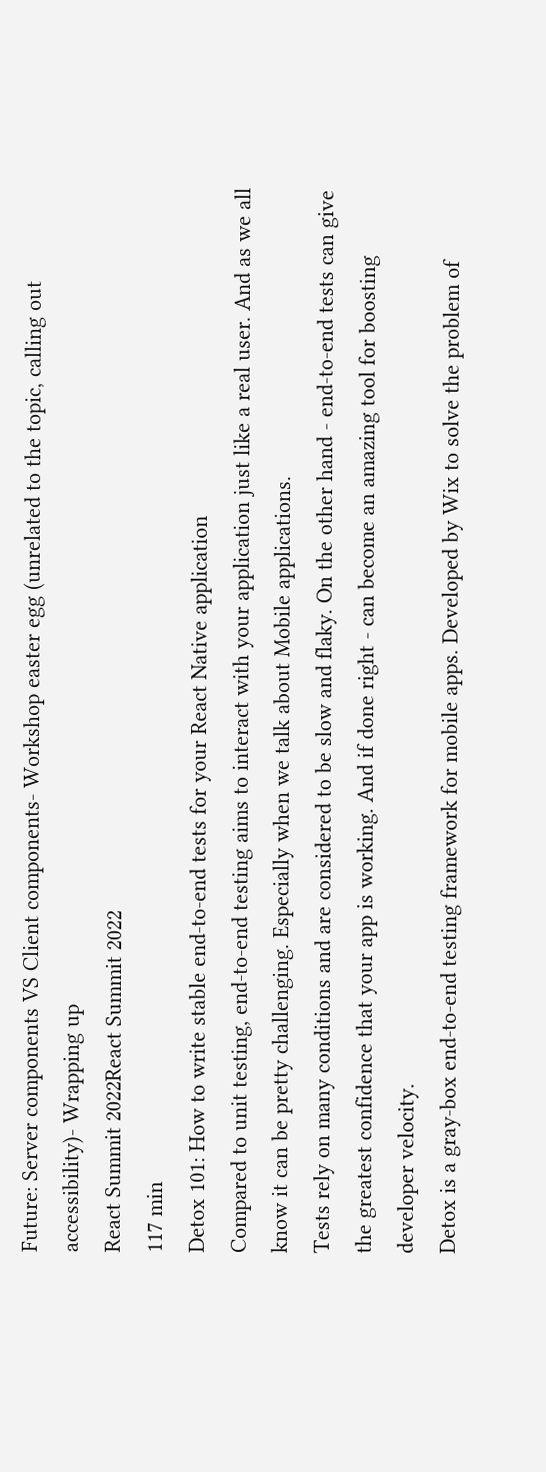Future: Server components VS Client components- Workshop easter egg (unrelated to the topic, calling out accessibility)- Wrapping up
React Summit 2022React Summit 2022
117 min
Detox 101: How to write stable end-to-end tests for your React Native application
Compared to unit testing, end-to-end testing aims to interact with your application just like a real user. And as we all know it can be pretty challenging. Especially when we talk about Mobile applications.
Tests rely on many conditions and are considered to be slow and flaky. On the other hand - end-to-end tests can give the greatest confidence that your app is working. And if done right - can become an amazing tool for boosting developer velocity.
Detox is a gray-box end-to-end testing framework for mobile apps. Developed by Wix to solve the problem of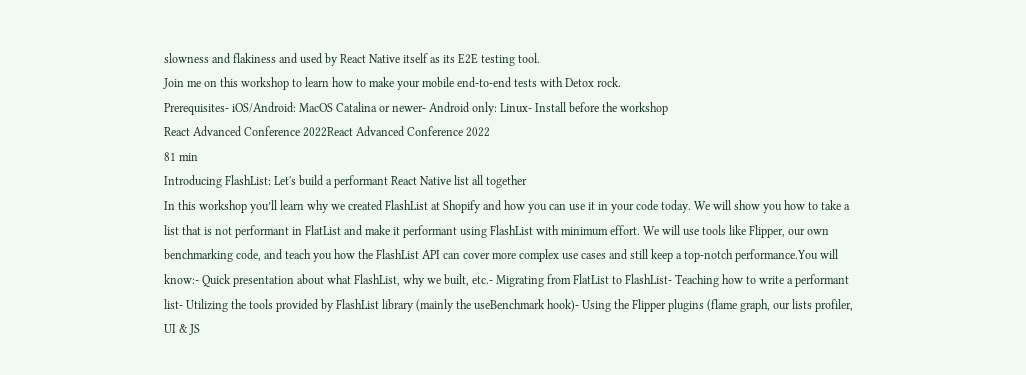slowness and flakiness and used by React Native itself as its E2E testing tool.
Join me on this workshop to learn how to make your mobile end-to-end tests with Detox rock.
Prerequisites- iOS/Android: MacOS Catalina or newer- Android only: Linux- Install before the workshop
React Advanced Conference 2022React Advanced Conference 2022
81 min
Introducing FlashList: Let's build a performant React Native list all together
In this workshop you’ll learn why we created FlashList at Shopify and how you can use it in your code today. We will show you how to take a list that is not performant in FlatList and make it performant using FlashList with minimum effort. We will use tools like Flipper, our own benchmarking code, and teach you how the FlashList API can cover more complex use cases and still keep a top-notch performance.You will know:- Quick presentation about what FlashList, why we built, etc.- Migrating from FlatList to FlashList- Teaching how to write a performant list- Utilizing the tools provided by FlashList library (mainly the useBenchmark hook)- Using the Flipper plugins (flame graph, our lists profiler, UI & JS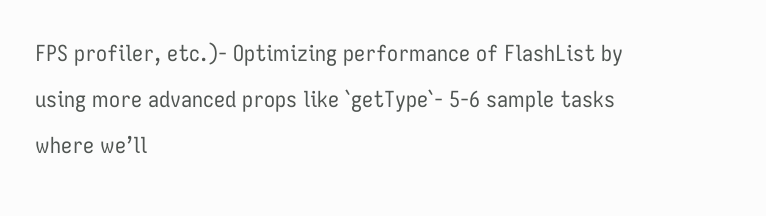FPS profiler, etc.)- Optimizing performance of FlashList by using more advanced props like `getType`- 5-6 sample tasks where we’ll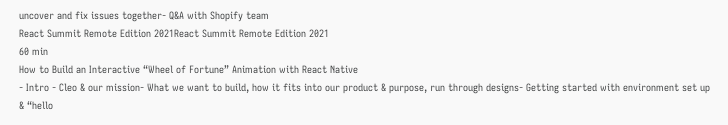uncover and fix issues together- Q&A with Shopify team
React Summit Remote Edition 2021React Summit Remote Edition 2021
60 min
How to Build an Interactive “Wheel of Fortune” Animation with React Native
- Intro - Cleo & our mission- What we want to build, how it fits into our product & purpose, run through designs- Getting started with environment set up & “hello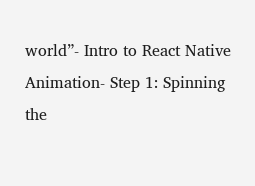world”- Intro to React Native Animation- Step 1: Spinning the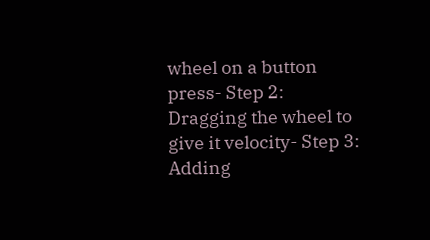wheel on a button press- Step 2: Dragging the wheel to give it velocity- Step 3: Adding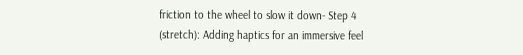friction to the wheel to slow it down- Step 4 (stretch): Adding haptics for an immersive feel